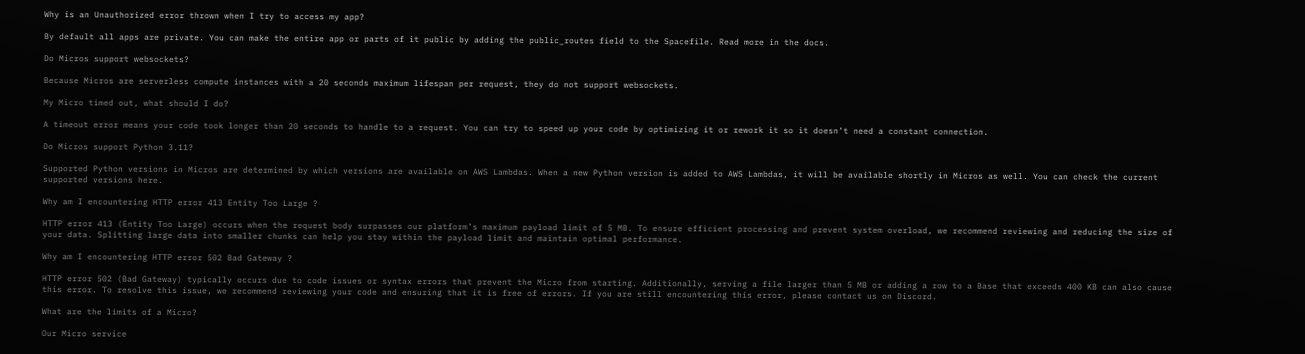Why is an Unauthorized error thrown when I try to access my app?

By default all apps are private. You can make the entire app or parts of it public by adding the public_routes field to the Spacefile. Read more in the docs.

Do Micros support websockets?

Because Micros are serverless compute instances with a 20 seconds maximum lifespan per request, they do not support websockets.

My Micro timed out, what should I do?

A timeout error means your code took longer than 20 seconds to handle to a request. You can try to speed up your code by optimizing it or rework it so it doesn’t need a constant connection.

Do Micros support Python 3.11?

Supported Python versions in Micros are determined by which versions are available on AWS Lambdas. When a new Python version is added to AWS Lambdas, it will be available shortly in Micros as well. You can check the current supported versions here.

Why am I encountering HTTP error 413 Entity Too Large ?

HTTP error 413 (Entity Too Large) occurs when the request body surpasses our platform’s maximum payload limit of 5 MB. To ensure efficient processing and prevent system overload, we recommend reviewing and reducing the size of your data. Splitting large data into smaller chunks can help you stay within the payload limit and maintain optimal performance.

Why am I encountering HTTP error 502 Bad Gateway ?

HTTP error 502 (Bad Gateway) typically occurs due to code issues or syntax errors that prevent the Micro from starting. Additionally, serving a file larger than 5 MB or adding a row to a Base that exceeds 400 KB can also cause this error. To resolve this issue, we recommend reviewing your code and ensuring that it is free of errors. If you are still encountering this error, please contact us on Discord.

What are the limits of a Micro?

Our Micro service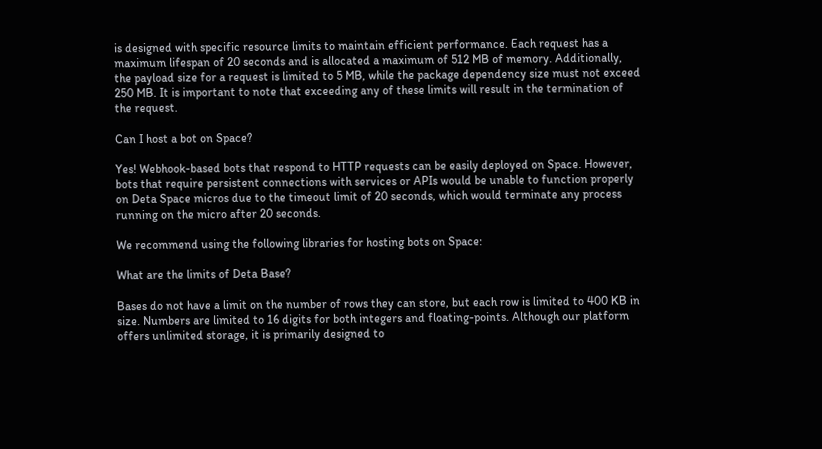is designed with specific resource limits to maintain efficient performance. Each request has a maximum lifespan of 20 seconds and is allocated a maximum of 512 MB of memory. Additionally, the payload size for a request is limited to 5 MB, while the package dependency size must not exceed 250 MB. It is important to note that exceeding any of these limits will result in the termination of the request.

Can I host a bot on Space?

Yes! Webhook-based bots that respond to HTTP requests can be easily deployed on Space. However, bots that require persistent connections with services or APIs would be unable to function properly on Deta Space micros due to the timeout limit of 20 seconds, which would terminate any process running on the micro after 20 seconds.

We recommend using the following libraries for hosting bots on Space:

What are the limits of Deta Base?

Bases do not have a limit on the number of rows they can store, but each row is limited to 400 KB in size. Numbers are limited to 16 digits for both integers and floating-points. Although our platform offers unlimited storage, it is primarily designed to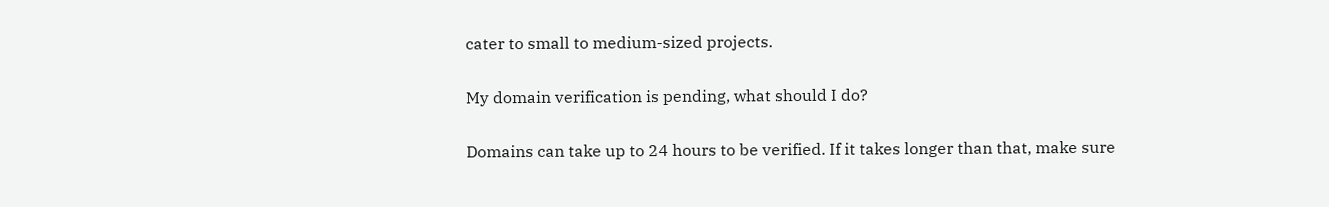cater to small to medium-sized projects.

My domain verification is pending, what should I do?

Domains can take up to 24 hours to be verified. If it takes longer than that, make sure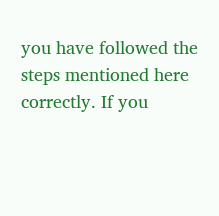you have followed the steps mentioned here correctly. If you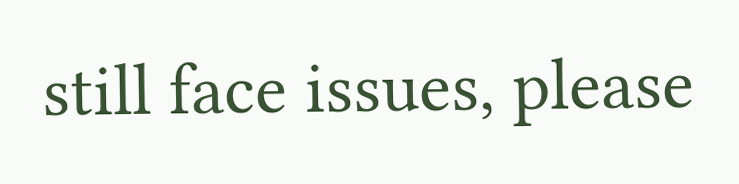still face issues, please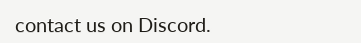contact us on Discord.